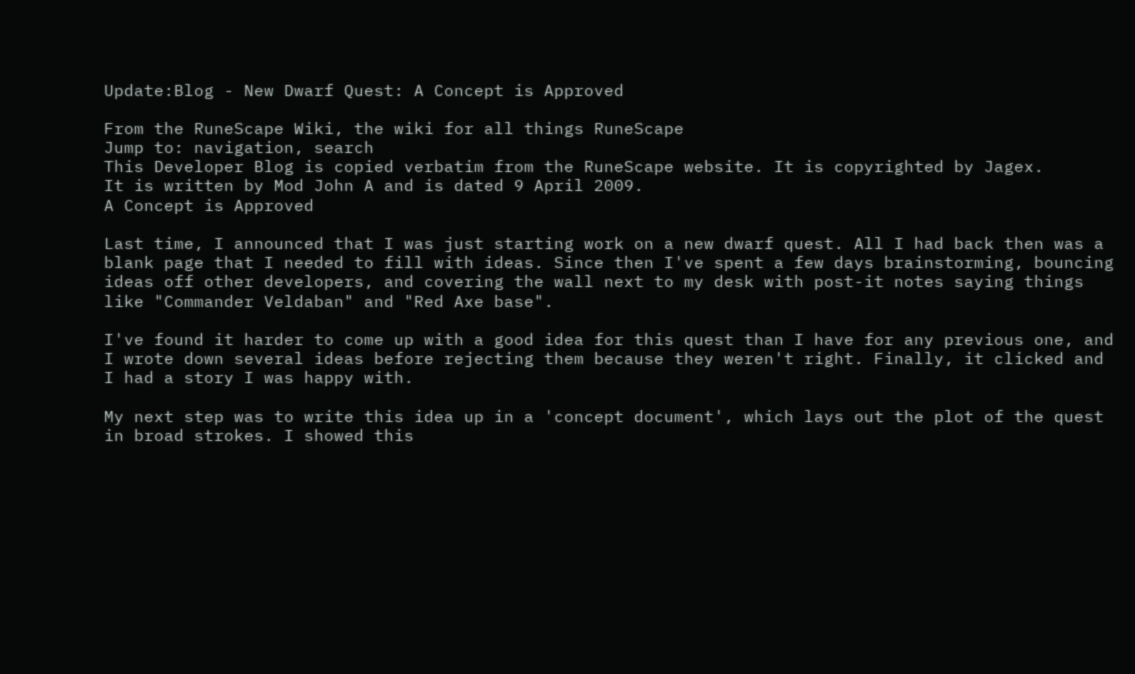Update:Blog - New Dwarf Quest: A Concept is Approved

From the RuneScape Wiki, the wiki for all things RuneScape
Jump to: navigation, search
This Developer Blog is copied verbatim from the RuneScape website. It is copyrighted by Jagex.
It is written by Mod John A and is dated 9 April 2009.
A Concept is Approved

Last time, I announced that I was just starting work on a new dwarf quest. All I had back then was a blank page that I needed to fill with ideas. Since then I've spent a few days brainstorming, bouncing ideas off other developers, and covering the wall next to my desk with post-it notes saying things like "Commander Veldaban" and "Red Axe base".

I've found it harder to come up with a good idea for this quest than I have for any previous one, and I wrote down several ideas before rejecting them because they weren't right. Finally, it clicked and I had a story I was happy with.

My next step was to write this idea up in a 'concept document', which lays out the plot of the quest in broad strokes. I showed this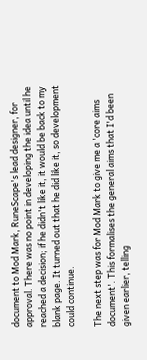document to Mod Mark, RuneScape's lead designer, for approval. There was no point in developing the idea until he reached a decision; if he didn't like it, it would be back to my blank page. It turned out that he did like it, so development could continue.

The next step was for Mod Mark to give me a 'core aims document'. This formalises the general aims that I'd been given earlier, telling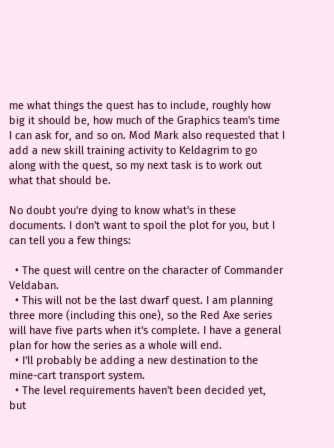me what things the quest has to include, roughly how big it should be, how much of the Graphics team's time I can ask for, and so on. Mod Mark also requested that I add a new skill training activity to Keldagrim to go along with the quest, so my next task is to work out what that should be.

No doubt you're dying to know what's in these documents. I don't want to spoil the plot for you, but I can tell you a few things:

  • The quest will centre on the character of Commander Veldaban.
  • This will not be the last dwarf quest. I am planning three more (including this one), so the Red Axe series will have five parts when it's complete. I have a general plan for how the series as a whole will end.
  • I'll probably be adding a new destination to the mine-cart transport system.
  • The level requirements haven't been decided yet, but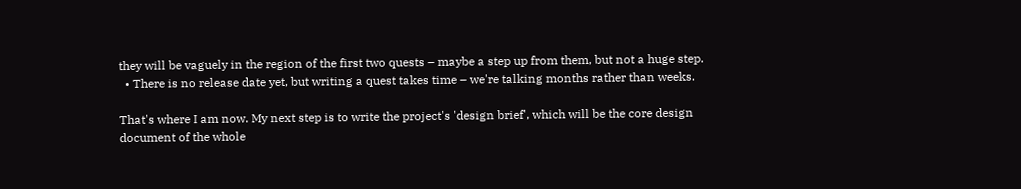they will be vaguely in the region of the first two quests – maybe a step up from them, but not a huge step.
  • There is no release date yet, but writing a quest takes time – we're talking months rather than weeks.

That's where I am now. My next step is to write the project's 'design brief', which will be the core design document of the whole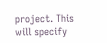project. This will specify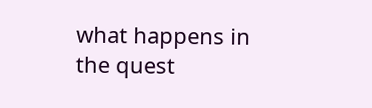what happens in the quest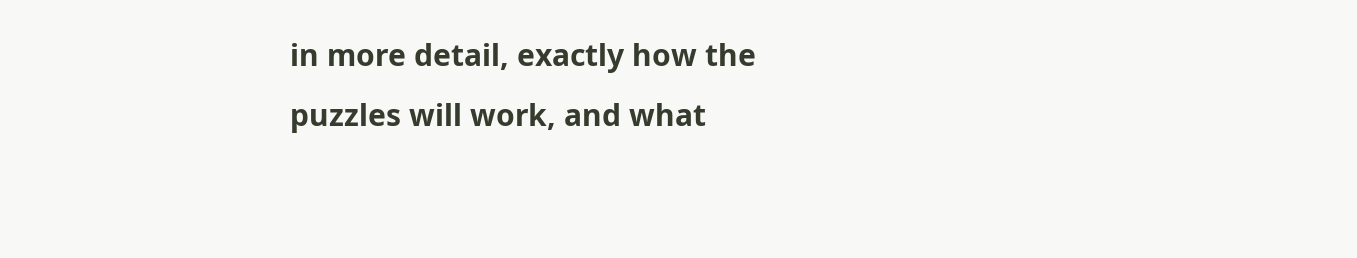in more detail, exactly how the puzzles will work, and what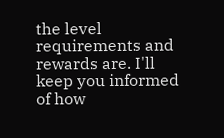the level requirements and rewards are. I'll keep you informed of how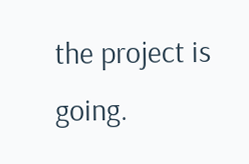the project is going.